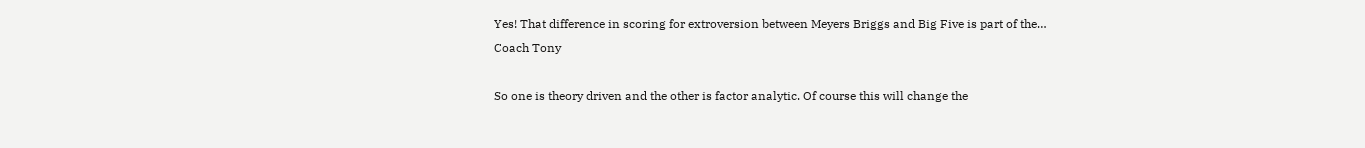Yes! That difference in scoring for extroversion between Meyers Briggs and Big Five is part of the…
Coach Tony

So one is theory driven and the other is factor analytic. Of course this will change the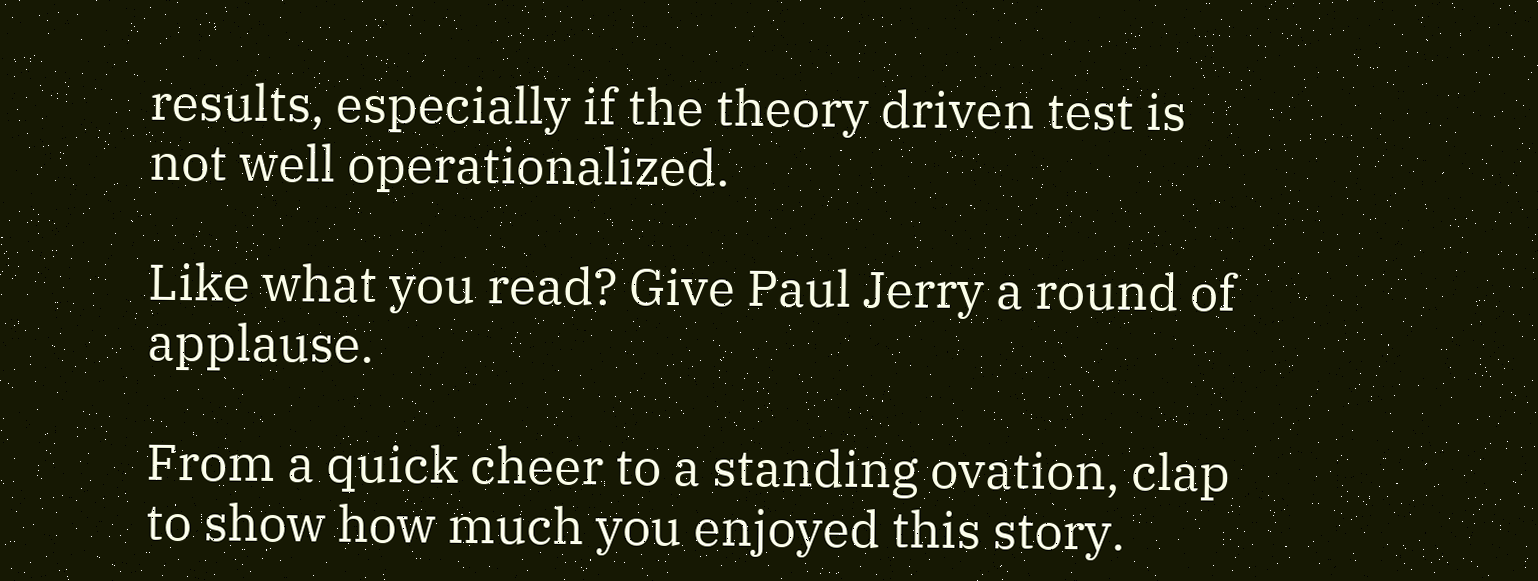results, especially if the theory driven test is not well operationalized.

Like what you read? Give Paul Jerry a round of applause.

From a quick cheer to a standing ovation, clap to show how much you enjoyed this story.